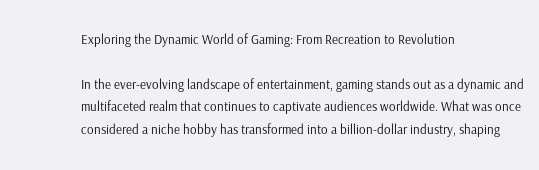Exploring the Dynamic World of Gaming: From Recreation to Revolution

In the ever-evolving landscape of entertainment, gaming stands out as a dynamic and multifaceted realm that continues to captivate audiences worldwide. What was once considered a niche hobby has transformed into a billion-dollar industry, shaping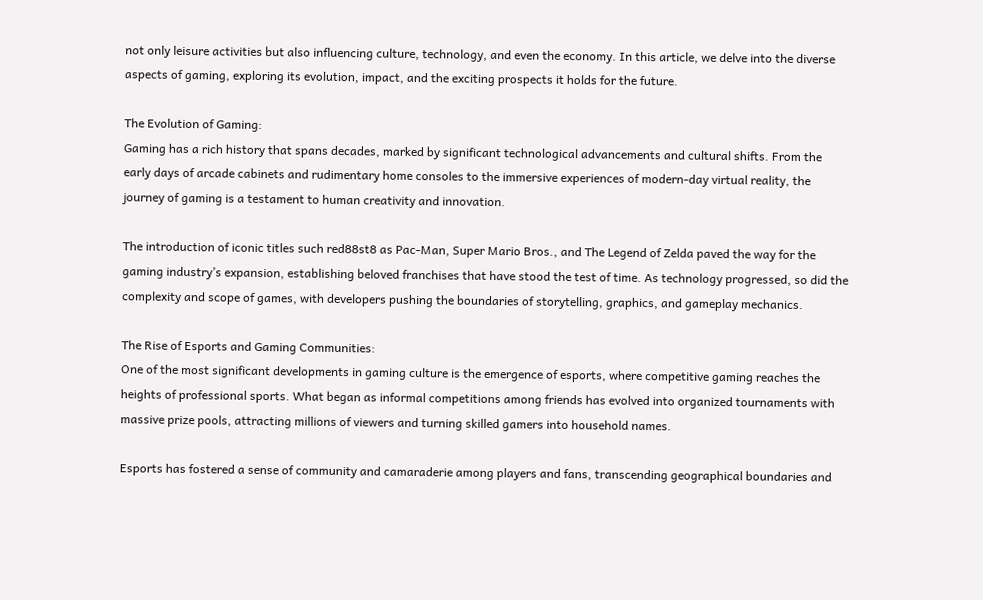not only leisure activities but also influencing culture, technology, and even the economy. In this article, we delve into the diverse aspects of gaming, exploring its evolution, impact, and the exciting prospects it holds for the future.

The Evolution of Gaming:
Gaming has a rich history that spans decades, marked by significant technological advancements and cultural shifts. From the early days of arcade cabinets and rudimentary home consoles to the immersive experiences of modern-day virtual reality, the journey of gaming is a testament to human creativity and innovation.

The introduction of iconic titles such red88st8 as Pac-Man, Super Mario Bros., and The Legend of Zelda paved the way for the gaming industry’s expansion, establishing beloved franchises that have stood the test of time. As technology progressed, so did the complexity and scope of games, with developers pushing the boundaries of storytelling, graphics, and gameplay mechanics.

The Rise of Esports and Gaming Communities:
One of the most significant developments in gaming culture is the emergence of esports, where competitive gaming reaches the heights of professional sports. What began as informal competitions among friends has evolved into organized tournaments with massive prize pools, attracting millions of viewers and turning skilled gamers into household names.

Esports has fostered a sense of community and camaraderie among players and fans, transcending geographical boundaries and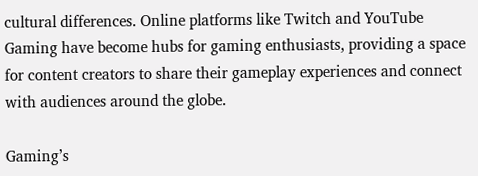cultural differences. Online platforms like Twitch and YouTube Gaming have become hubs for gaming enthusiasts, providing a space for content creators to share their gameplay experiences and connect with audiences around the globe.

Gaming’s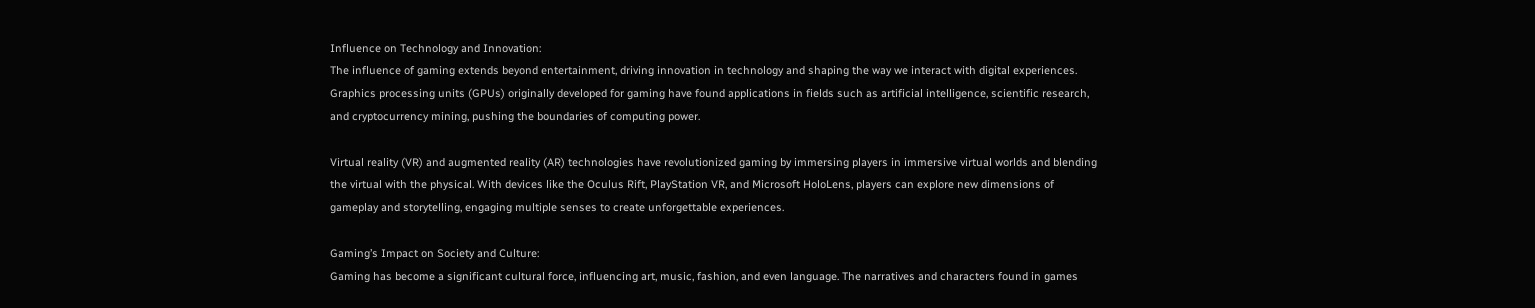Influence on Technology and Innovation:
The influence of gaming extends beyond entertainment, driving innovation in technology and shaping the way we interact with digital experiences. Graphics processing units (GPUs) originally developed for gaming have found applications in fields such as artificial intelligence, scientific research, and cryptocurrency mining, pushing the boundaries of computing power.

Virtual reality (VR) and augmented reality (AR) technologies have revolutionized gaming by immersing players in immersive virtual worlds and blending the virtual with the physical. With devices like the Oculus Rift, PlayStation VR, and Microsoft HoloLens, players can explore new dimensions of gameplay and storytelling, engaging multiple senses to create unforgettable experiences.

Gaming’s Impact on Society and Culture:
Gaming has become a significant cultural force, influencing art, music, fashion, and even language. The narratives and characters found in games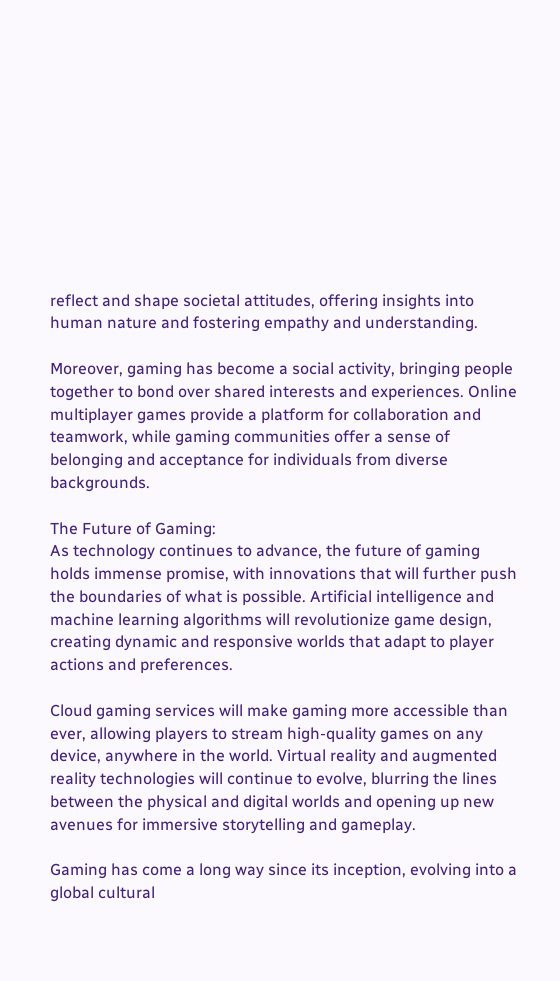reflect and shape societal attitudes, offering insights into human nature and fostering empathy and understanding.

Moreover, gaming has become a social activity, bringing people together to bond over shared interests and experiences. Online multiplayer games provide a platform for collaboration and teamwork, while gaming communities offer a sense of belonging and acceptance for individuals from diverse backgrounds.

The Future of Gaming:
As technology continues to advance, the future of gaming holds immense promise, with innovations that will further push the boundaries of what is possible. Artificial intelligence and machine learning algorithms will revolutionize game design, creating dynamic and responsive worlds that adapt to player actions and preferences.

Cloud gaming services will make gaming more accessible than ever, allowing players to stream high-quality games on any device, anywhere in the world. Virtual reality and augmented reality technologies will continue to evolve, blurring the lines between the physical and digital worlds and opening up new avenues for immersive storytelling and gameplay.

Gaming has come a long way since its inception, evolving into a global cultural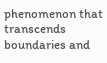phenomenon that transcends boundaries and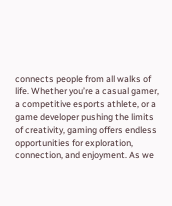connects people from all walks of life. Whether you’re a casual gamer, a competitive esports athlete, or a game developer pushing the limits of creativity, gaming offers endless opportunities for exploration, connection, and enjoyment. As we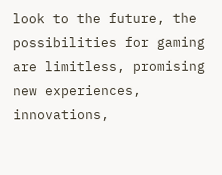look to the future, the possibilities for gaming are limitless, promising new experiences, innovations,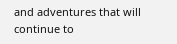and adventures that will continue to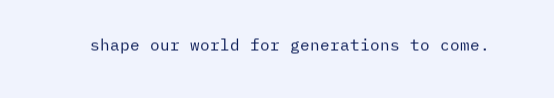shape our world for generations to come.